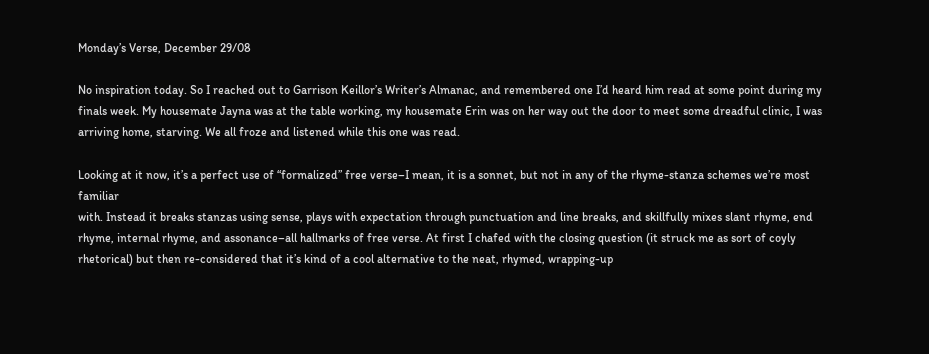Monday’s Verse, December 29/08

No inspiration today. So I reached out to Garrison Keillor’s Writer’s Almanac, and remembered one I’d heard him read at some point during my finals week. My housemate Jayna was at the table working, my housemate Erin was on her way out the door to meet some dreadful clinic, I was arriving home, starving. We all froze and listened while this one was read.

Looking at it now, it’s a perfect use of “formalized” free verse–I mean, it is a sonnet, but not in any of the rhyme-stanza schemes we’re most familiar
with. Instead it breaks stanzas using sense, plays with expectation through punctuation and line breaks, and skillfully mixes slant rhyme, end rhyme, internal rhyme, and assonance–all hallmarks of free verse. At first I chafed with the closing question (it struck me as sort of coyly rhetorical) but then re-considered that it’s kind of a cool alternative to the neat, rhymed, wrapping-up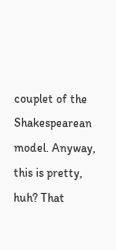couplet of the Shakespearean model. Anyway, this is pretty, huh? That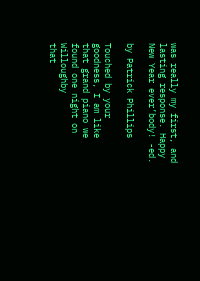was really my first, and lasting response. Happy New Year ever’body! -ed.

by Patrick Phillips

Touched by your goodness, I am like
that grand piano we found one night on Willoughby
that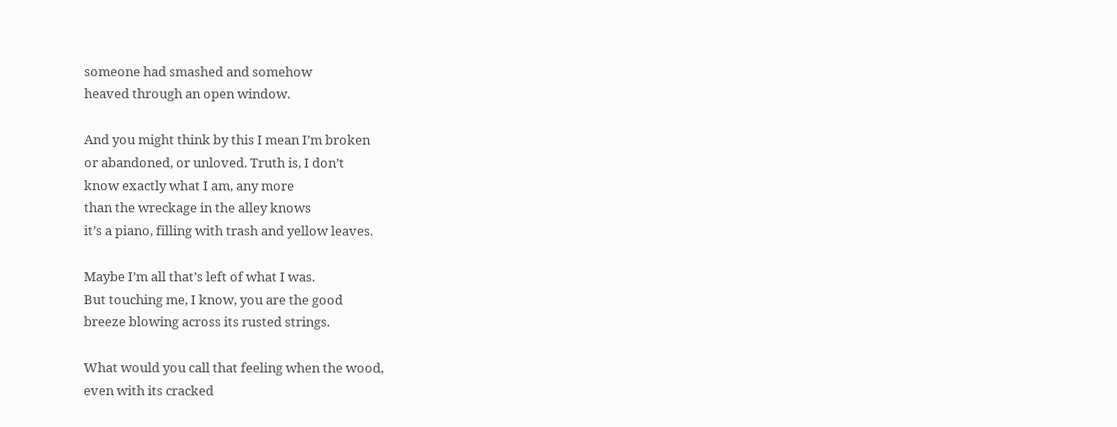someone had smashed and somehow
heaved through an open window.

And you might think by this I mean I’m broken
or abandoned, or unloved. Truth is, I don’t
know exactly what I am, any more
than the wreckage in the alley knows
it’s a piano, filling with trash and yellow leaves.

Maybe I’m all that’s left of what I was.
But touching me, I know, you are the good
breeze blowing across its rusted strings.

What would you call that feeling when the wood,
even with its cracked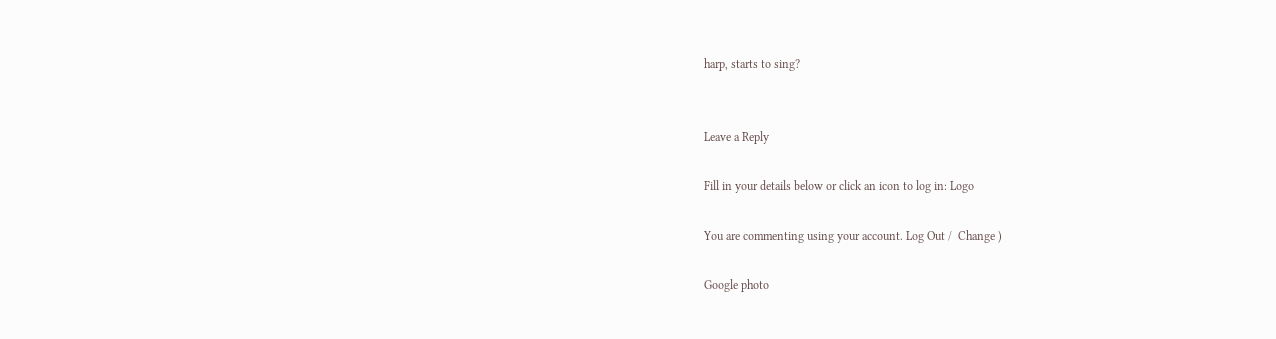harp, starts to sing?


Leave a Reply

Fill in your details below or click an icon to log in: Logo

You are commenting using your account. Log Out /  Change )

Google photo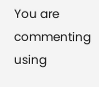You are commenting using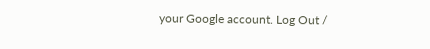your Google account. Log Out /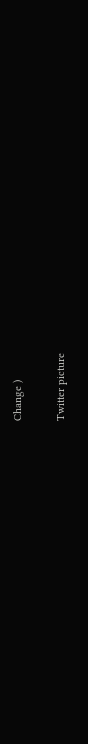Change )

Twitter picture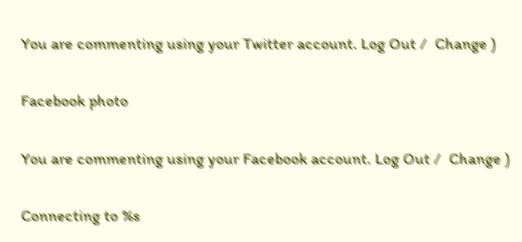You are commenting using your Twitter account. Log Out /  Change )

Facebook photo

You are commenting using your Facebook account. Log Out /  Change )

Connecting to %s